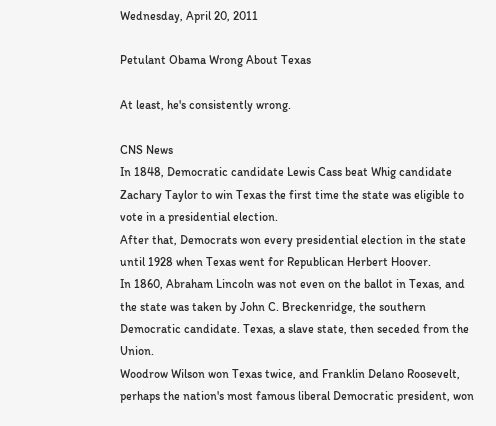Wednesday, April 20, 2011

Petulant Obama Wrong About Texas

At least, he's consistently wrong.

CNS News
In 1848, Democratic candidate Lewis Cass beat Whig candidate Zachary Taylor to win Texas the first time the state was eligible to vote in a presidential election.
After that, Democrats won every presidential election in the state until 1928 when Texas went for Republican Herbert Hoover.
In 1860, Abraham Lincoln was not even on the ballot in Texas, and the state was taken by John C. Breckenridge, the southern Democratic candidate. Texas, a slave state, then seceded from the Union.
Woodrow Wilson won Texas twice, and Franklin Delano Roosevelt, perhaps the nation's most famous liberal Democratic president, won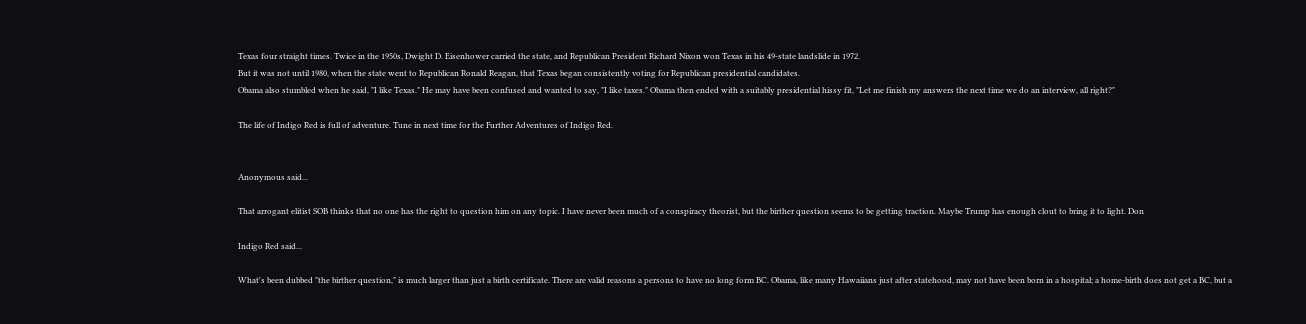Texas four straight times. Twice in the 1950s, Dwight D. Eisenhower carried the state, and Republican President Richard Nixon won Texas in his 49-state landslide in 1972.
But it was not until 1980, when the state went to Republican Ronald Reagan, that Texas began consistently voting for Republican presidential candidates.
Obama also stumbled when he said, "I like Texas." He may have been confused and wanted to say, "I like taxes." Obama then ended with a suitably presidential hissy fit, "Let me finish my answers the next time we do an interview, all right?"

The life of Indigo Red is full of adventure. Tune in next time for the Further Adventures of Indigo Red.


Anonymous said...

That arrogant elitist SOB thinks that no one has the right to question him on any topic. I have never been much of a conspiracy theorist, but the birther question seems to be getting traction. Maybe Trump has enough clout to bring it to light. Don

Indigo Red said...

What's been dubbed "the birther question," is much larger than just a birth certificate. There are valid reasons a persons to have no long form BC. Obama, like many Hawaiians just after statehood, may not have been born in a hospital; a home-birth does not get a BC, but a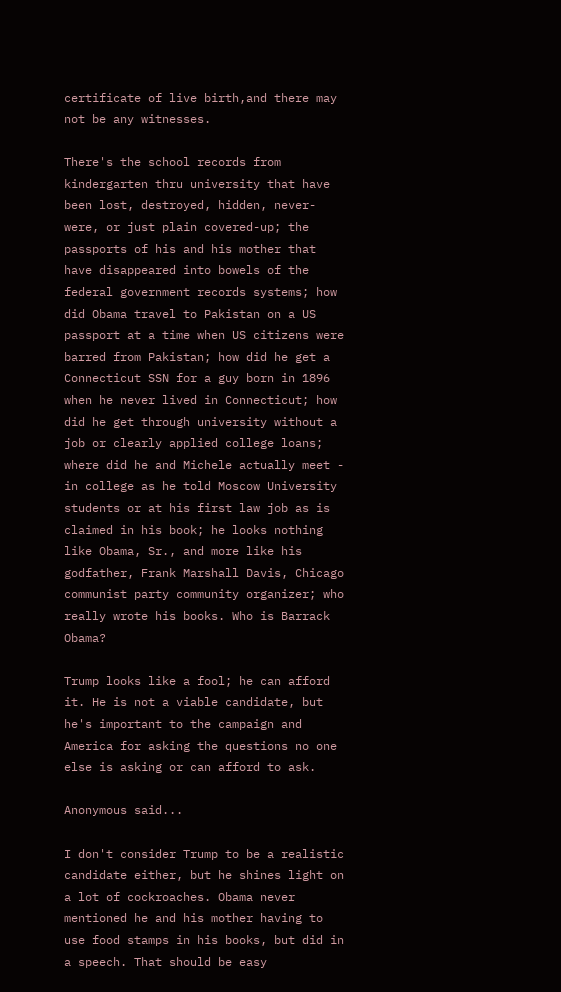certificate of live birth,and there may not be any witnesses.

There's the school records from kindergarten thru university that have been lost, destroyed, hidden, never-were, or just plain covered-up; the passports of his and his mother that have disappeared into bowels of the federal government records systems; how did Obama travel to Pakistan on a US passport at a time when US citizens were barred from Pakistan; how did he get a Connecticut SSN for a guy born in 1896 when he never lived in Connecticut; how did he get through university without a job or clearly applied college loans; where did he and Michele actually meet - in college as he told Moscow University students or at his first law job as is claimed in his book; he looks nothing like Obama, Sr., and more like his godfather, Frank Marshall Davis, Chicago communist party community organizer; who really wrote his books. Who is Barrack Obama?

Trump looks like a fool; he can afford it. He is not a viable candidate, but he's important to the campaign and America for asking the questions no one else is asking or can afford to ask.

Anonymous said...

I don't consider Trump to be a realistic candidate either, but he shines light on a lot of cockroaches. Obama never mentioned he and his mother having to use food stamps in his books, but did in a speech. That should be easy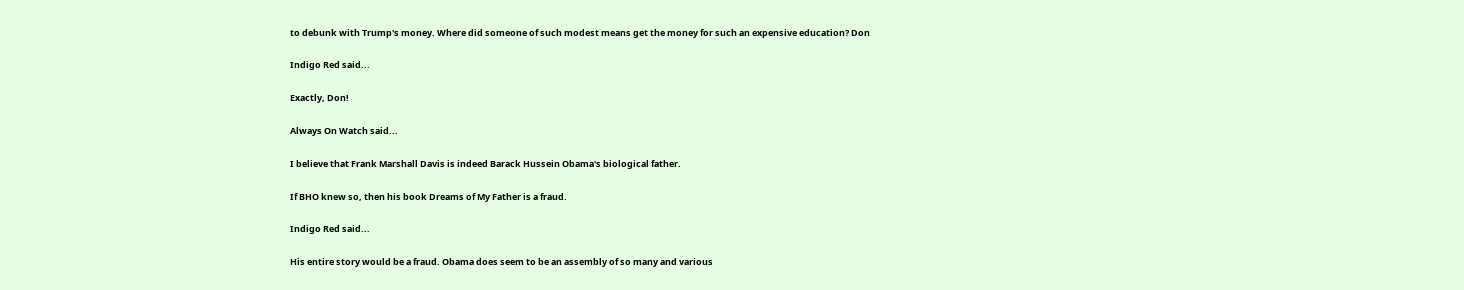to debunk with Trump's money. Where did someone of such modest means get the money for such an expensive education? Don

Indigo Red said...

Exactly, Don!

Always On Watch said...

I believe that Frank Marshall Davis is indeed Barack Hussein Obama's biological father.

If BHO knew so, then his book Dreams of My Father is a fraud.

Indigo Red said...

His entire story would be a fraud. Obama does seem to be an assembly of so many and various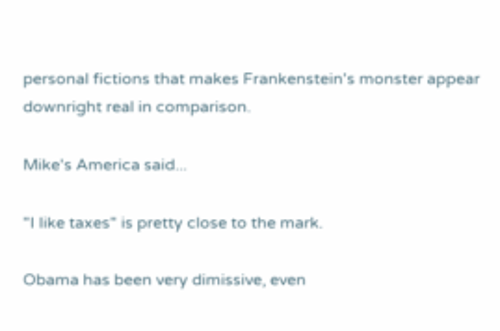personal fictions that makes Frankenstein's monster appear downright real in comparison.

Mike's America said...

"I like taxes" is pretty close to the mark.

Obama has been very dimissive, even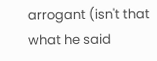arrogant (isn't that what he said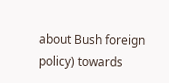about Bush foreign policy) towards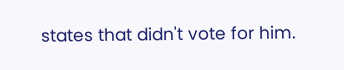states that didn't vote for him.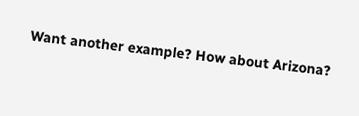Want another example? How about Arizona?